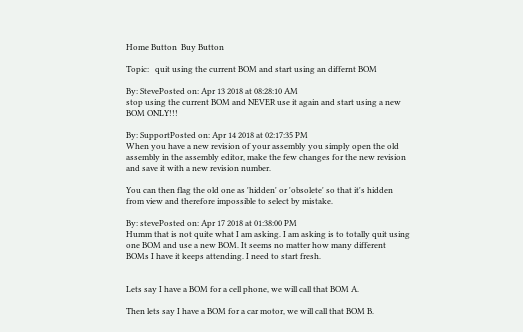Home Button  Buy Button

Topic:   quit using the current BOM and start using an differnt BOM

By: StevePosted on: Apr 13 2018 at 08:28:10 AM
stop using the current BOM and NEVER use it again and start using a new BOM ONLY!!!

By: SupportPosted on: Apr 14 2018 at 02:17:35 PM
When you have a new revision of your assembly you simply open the old assembly in the assembly editor, make the few changes for the new revision and save it with a new revision number.

You can then flag the old one as 'hidden' or 'obsolete' so that it's hidden from view and therefore impossible to select by mistake.

By: stevePosted on: Apr 17 2018 at 01:38:00 PM
Humm that is not quite what I am asking. I am asking is to totally quit using one BOM and use a new BOM. It seems no matter how many different BOMs I have it keeps attending. I need to start fresh.


Lets say I have a BOM for a cell phone, we will call that BOM A.

Then lets say I have a BOM for a car motor, we will call that BOM B.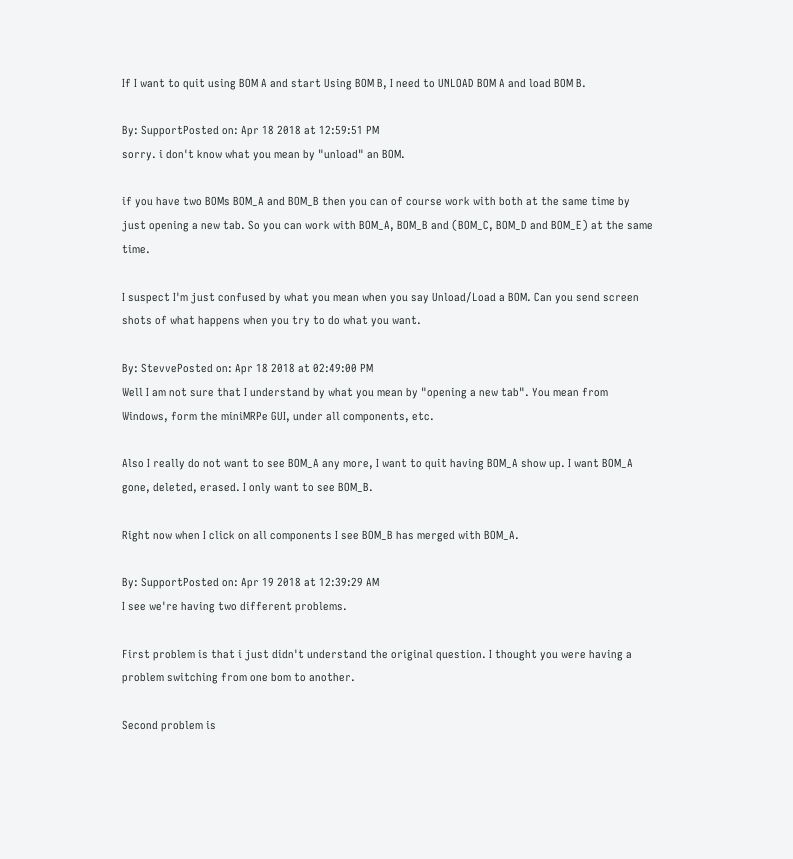If I want to quit using BOM A and start Using BOM B, I need to UNLOAD BOM A and load BOM B.

By: SupportPosted on: Apr 18 2018 at 12:59:51 PM
sorry. i don't know what you mean by "unload" an BOM.

if you have two BOMs BOM_A and BOM_B then you can of course work with both at the same time by just opening a new tab. So you can work with BOM_A, BOM_B and (BOM_C, BOM_D and BOM_E) at the same time.

I suspect I'm just confused by what you mean when you say Unload/Load a BOM. Can you send screen shots of what happens when you try to do what you want.

By: StevvePosted on: Apr 18 2018 at 02:49:00 PM
Well I am not sure that I understand by what you mean by "opening a new tab". You mean from Windows, form the miniMRPe GUI, under all components, etc.

Also I really do not want to see BOM_A any more, I want to quit having BOM_A show up. I want BOM_A gone, deleted, erased. I only want to see BOM_B.

Right now when I click on all components I see BOM_B has merged with BOM_A.

By: SupportPosted on: Apr 19 2018 at 12:39:29 AM
I see we're having two different problems.

First problem is that i just didn't understand the original question. I thought you were having a problem switching from one bom to another.

Second problem is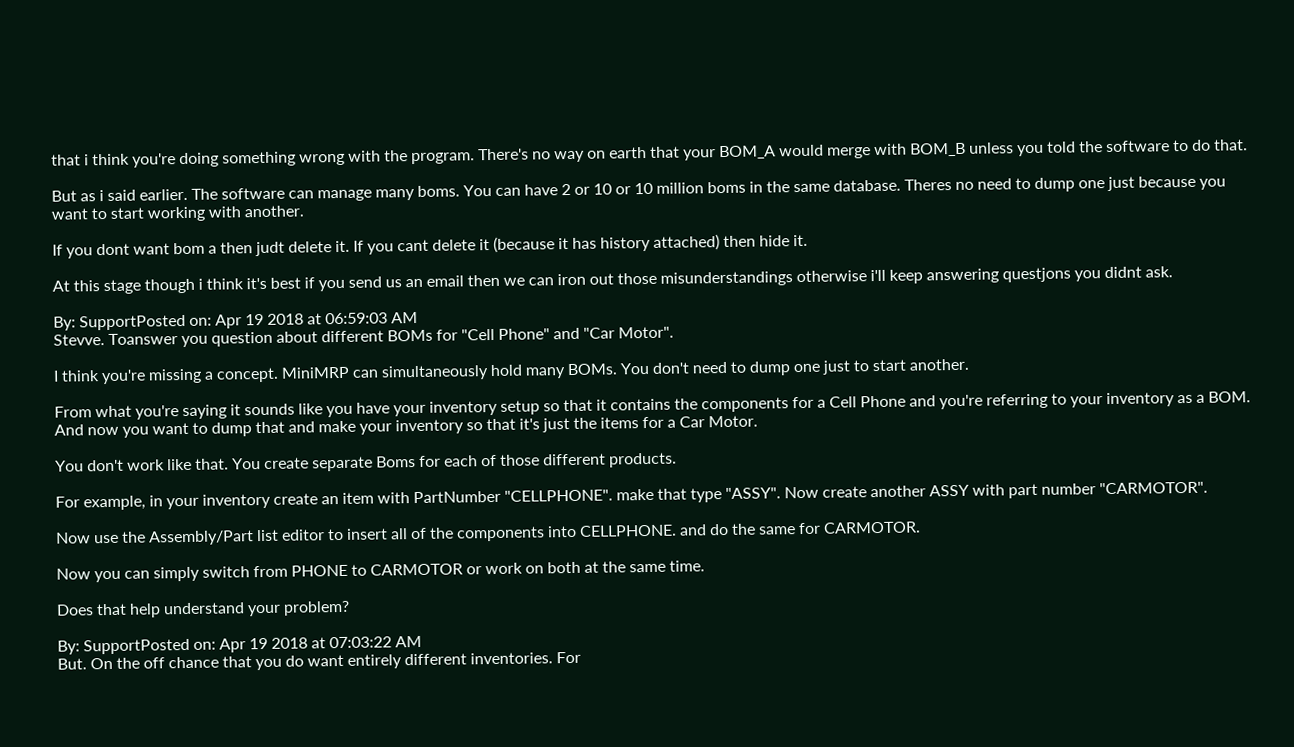that i think you're doing something wrong with the program. There's no way on earth that your BOM_A would merge with BOM_B unless you told the software to do that.

But as i said earlier. The software can manage many boms. You can have 2 or 10 or 10 million boms in the same database. Theres no need to dump one just because you want to start working with another.

If you dont want bom a then judt delete it. If you cant delete it (because it has history attached) then hide it.

At this stage though i think it's best if you send us an email then we can iron out those misunderstandings otherwise i'll keep answering questjons you didnt ask.

By: SupportPosted on: Apr 19 2018 at 06:59:03 AM
Stevve. Toanswer you question about different BOMs for "Cell Phone" and "Car Motor".

I think you're missing a concept. MiniMRP can simultaneously hold many BOMs. You don't need to dump one just to start another.

From what you're saying it sounds like you have your inventory setup so that it contains the components for a Cell Phone and you're referring to your inventory as a BOM. And now you want to dump that and make your inventory so that it's just the items for a Car Motor.

You don't work like that. You create separate Boms for each of those different products.

For example, in your inventory create an item with PartNumber "CELLPHONE". make that type "ASSY". Now create another ASSY with part number "CARMOTOR".

Now use the Assembly/Part list editor to insert all of the components into CELLPHONE. and do the same for CARMOTOR.

Now you can simply switch from PHONE to CARMOTOR or work on both at the same time.

Does that help understand your problem?

By: SupportPosted on: Apr 19 2018 at 07:03:22 AM
But. On the off chance that you do want entirely different inventories. For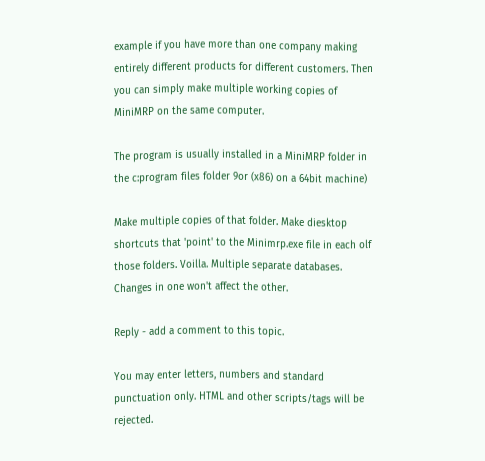example if you have more than one company making entirely different products for different customers. Then you can simply make multiple working copies of MiniMRP on the same computer.

The program is usually installed in a MiniMRP folder in the c:program files folder 9or (x86) on a 64bit machine)

Make multiple copies of that folder. Make diesktop shortcuts that 'point' to the Minimrp.exe file in each olf those folders. Voilla. Multiple separate databases. Changes in one won't affect the other.

Reply - add a comment to this topic.

You may enter letters, numbers and standard punctuation only. HTML and other scripts/tags will be rejected.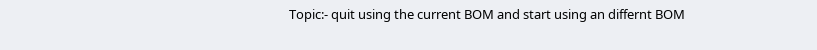Topic:- quit using the current BOM and start using an differnt BOM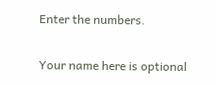Enter the numbers.

Your name here is optional